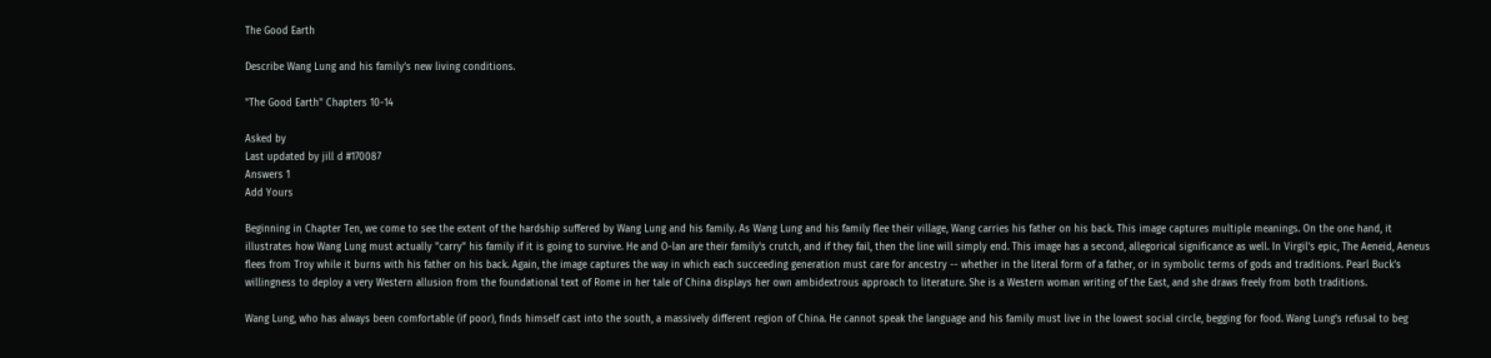The Good Earth

Describe Wang Lung and his family’s new living conditions.

"The Good Earth" Chapters 10-14

Asked by
Last updated by jill d #170087
Answers 1
Add Yours

Beginning in Chapter Ten, we come to see the extent of the hardship suffered by Wang Lung and his family. As Wang Lung and his family flee their village, Wang carries his father on his back. This image captures multiple meanings. On the one hand, it illustrates how Wang Lung must actually "carry" his family if it is going to survive. He and O-lan are their family's crutch, and if they fail, then the line will simply end. This image has a second, allegorical significance as well. In Virgil's epic, The Aeneid, Aeneus flees from Troy while it burns with his father on his back. Again, the image captures the way in which each succeeding generation must care for ancestry -- whether in the literal form of a father, or in symbolic terms of gods and traditions. Pearl Buck's willingness to deploy a very Western allusion from the foundational text of Rome in her tale of China displays her own ambidextrous approach to literature. She is a Western woman writing of the East, and she draws freely from both traditions.

Wang Lung, who has always been comfortable (if poor), finds himself cast into the south, a massively different region of China. He cannot speak the language and his family must live in the lowest social circle, begging for food. Wang Lung's refusal to beg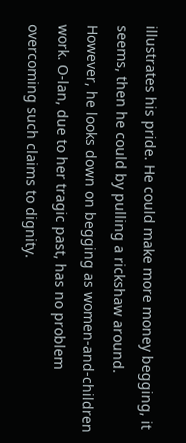illustrates his pride. He could make more money begging, it seems, then he could by pulling a rickshaw around. However, he looks down on begging as women-and-children work. O-lan, due to her tragic past, has no problem overcoming such claims to dignity.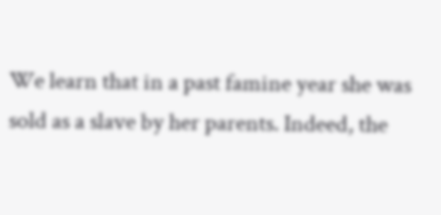We learn that in a past famine year she was sold as a slave by her parents. Indeed, the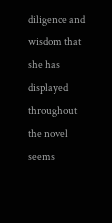diligence and wisdom that she has displayed throughout the novel seems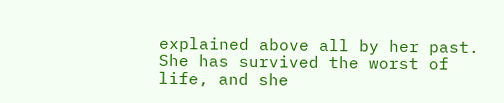explained above all by her past. She has survived the worst of life, and she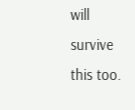will survive this too.